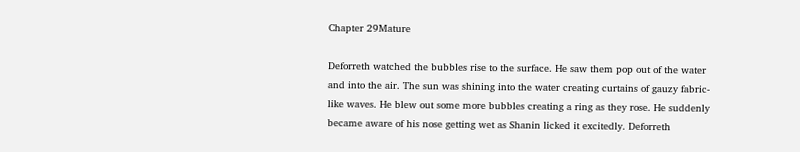Chapter 29Mature

Deforreth watched the bubbles rise to the surface. He saw them pop out of the water and into the air. The sun was shining into the water creating curtains of gauzy fabric-like waves. He blew out some more bubbles creating a ring as they rose. He suddenly became aware of his nose getting wet as Shanin licked it excitedly. Deforreth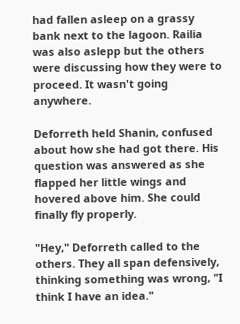had fallen asleep on a grassy bank next to the lagoon. Railia was also aslepp but the others were discussing how they were to proceed. It wasn't going anywhere.

Deforreth held Shanin, confused about how she had got there. His question was answered as she flapped her little wings and hovered above him. She could finally fly properly.

"Hey," Deforreth called to the others. They all span defensively, thinking something was wrong, "I think I have an idea."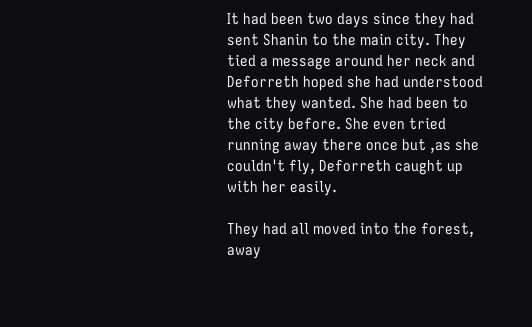It had been two days since they had sent Shanin to the main city. They tied a message around her neck and Deforreth hoped she had understood what they wanted. She had been to the city before. She even tried running away there once but ,as she couldn't fly, Deforreth caught up with her easily.

They had all moved into the forest, away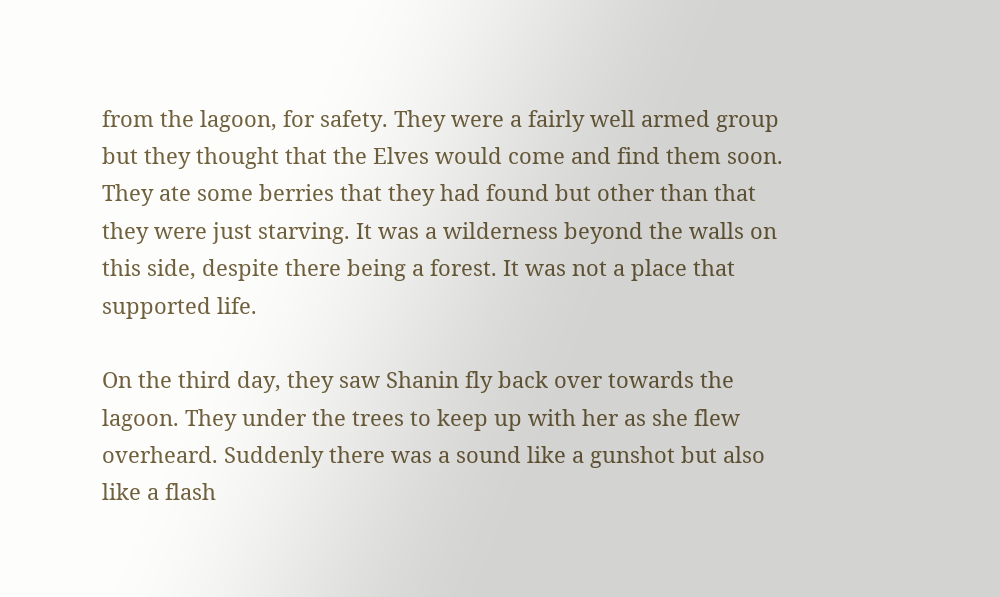from the lagoon, for safety. They were a fairly well armed group but they thought that the Elves would come and find them soon. They ate some berries that they had found but other than that they were just starving. It was a wilderness beyond the walls on this side, despite there being a forest. It was not a place that supported life.

On the third day, they saw Shanin fly back over towards the lagoon. They under the trees to keep up with her as she flew overheard. Suddenly there was a sound like a gunshot but also like a flash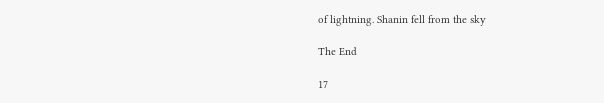of lightning. Shanin fell from the sky

The End

17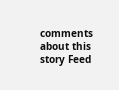comments about this story Feed